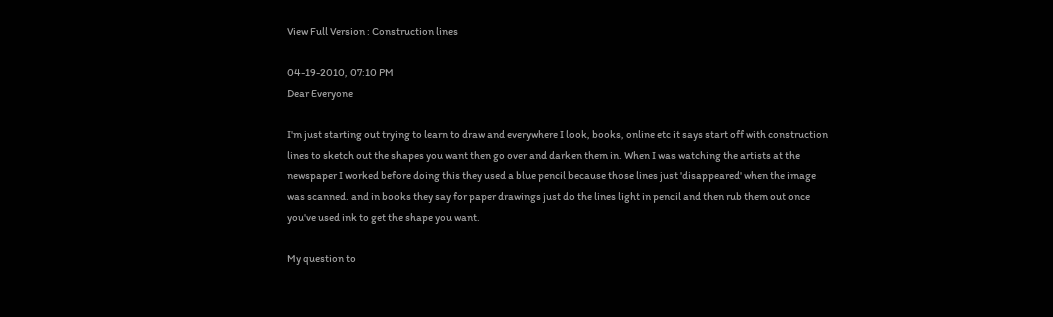View Full Version : Construction lines

04-19-2010, 07:10 PM
Dear Everyone

I'm just starting out trying to learn to draw and everywhere I look, books, online etc it says start off with construction lines to sketch out the shapes you want then go over and darken them in. When I was watching the artists at the newspaper I worked before doing this they used a blue pencil because those lines just 'disappeared' when the image was scanned. and in books they say for paper drawings just do the lines light in pencil and then rub them out once you've used ink to get the shape you want.

My question to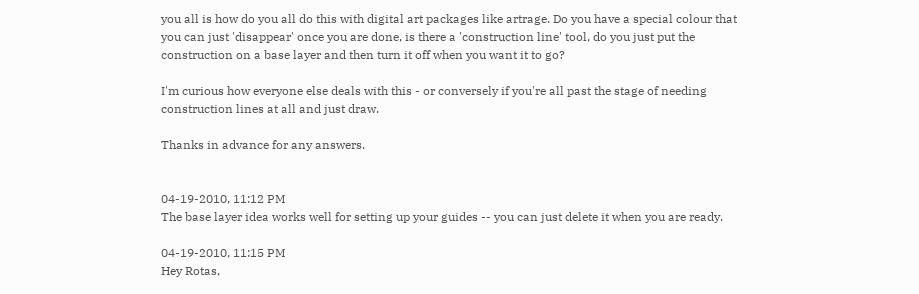you all is how do you all do this with digital art packages like artrage. Do you have a special colour that you can just 'disappear' once you are done, is there a 'construction line' tool, do you just put the construction on a base layer and then turn it off when you want it to go?

I'm curious how everyone else deals with this - or conversely if you're all past the stage of needing construction lines at all and just draw.

Thanks in advance for any answers.


04-19-2010, 11:12 PM
The base layer idea works well for setting up your guides -- you can just delete it when you are ready.

04-19-2010, 11:15 PM
Hey Rotas,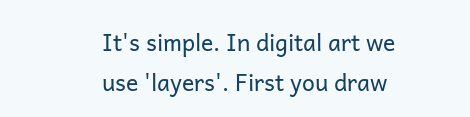It's simple. In digital art we use 'layers'. First you draw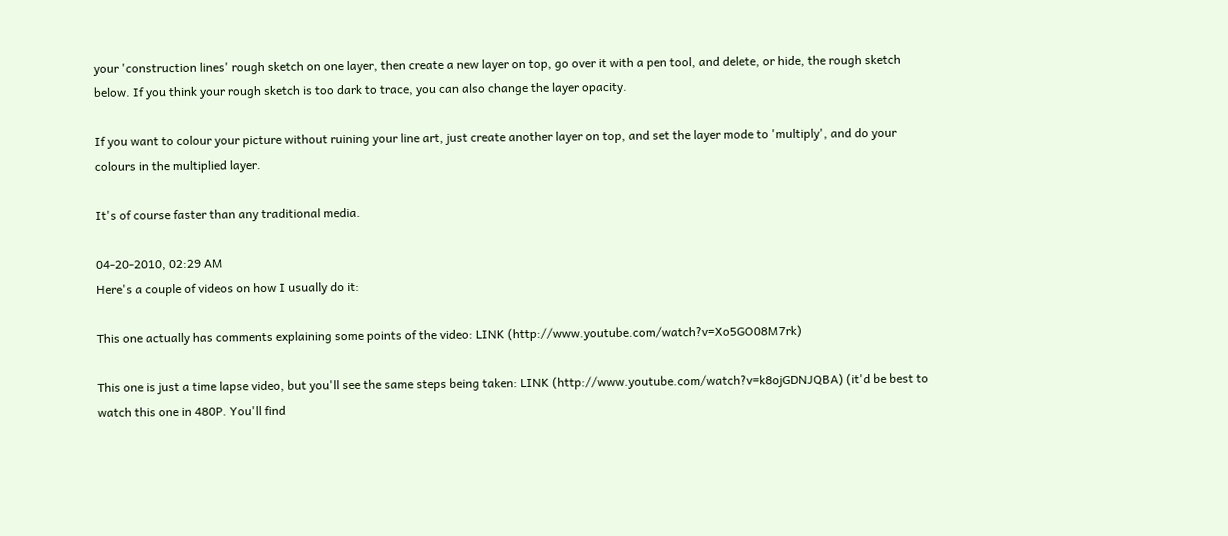your 'construction lines' rough sketch on one layer, then create a new layer on top, go over it with a pen tool, and delete, or hide, the rough sketch below. If you think your rough sketch is too dark to trace, you can also change the layer opacity.

If you want to colour your picture without ruining your line art, just create another layer on top, and set the layer mode to 'multiply', and do your colours in the multiplied layer.

It's of course faster than any traditional media.

04-20-2010, 02:29 AM
Here's a couple of videos on how I usually do it:

This one actually has comments explaining some points of the video: LINK (http://www.youtube.com/watch?v=Xo5GO08M7rk)

This one is just a time lapse video, but you'll see the same steps being taken: LINK (http://www.youtube.com/watch?v=k8ojGDNJQBA) (it'd be best to watch this one in 480P. You'll find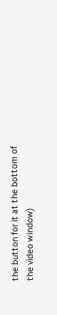the button for it at the bottom of the video window)